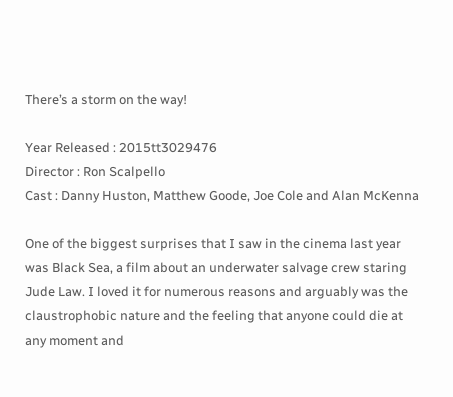There’s a storm on the way!

Year Released : 2015tt3029476
Director : Ron Scalpello
Cast : Danny Huston, Matthew Goode, Joe Cole and Alan McKenna

One of the biggest surprises that I saw in the cinema last year was Black Sea, a film about an underwater salvage crew staring Jude Law. I loved it for numerous reasons and arguably was the claustrophobic nature and the feeling that anyone could die at any moment and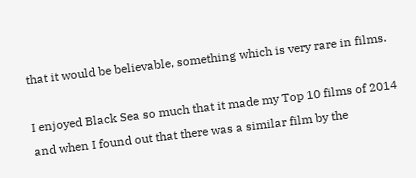that it would be believable, something which is very rare in films.

I enjoyed Black Sea so much that it made my Top 10 films of 2014 and when I found out that there was a similar film by the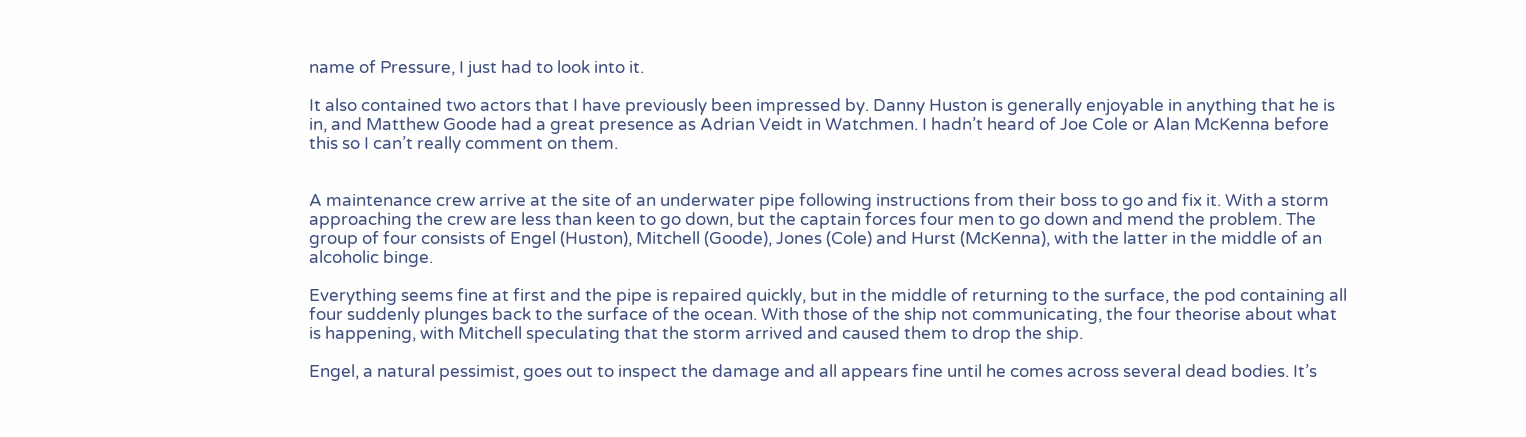name of Pressure, I just had to look into it.

It also contained two actors that I have previously been impressed by. Danny Huston is generally enjoyable in anything that he is in, and Matthew Goode had a great presence as Adrian Veidt in Watchmen. I hadn’t heard of Joe Cole or Alan McKenna before this so I can’t really comment on them.


A maintenance crew arrive at the site of an underwater pipe following instructions from their boss to go and fix it. With a storm approaching the crew are less than keen to go down, but the captain forces four men to go down and mend the problem. The group of four consists of Engel (Huston), Mitchell (Goode), Jones (Cole) and Hurst (McKenna), with the latter in the middle of an alcoholic binge.

Everything seems fine at first and the pipe is repaired quickly, but in the middle of returning to the surface, the pod containing all four suddenly plunges back to the surface of the ocean. With those of the ship not communicating, the four theorise about what is happening, with Mitchell speculating that the storm arrived and caused them to drop the ship.

Engel, a natural pessimist, goes out to inspect the damage and all appears fine until he comes across several dead bodies. It’s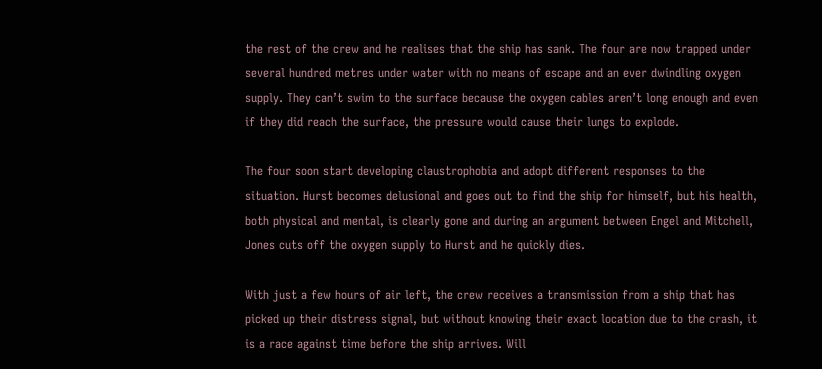the rest of the crew and he realises that the ship has sank. The four are now trapped under several hundred metres under water with no means of escape and an ever dwindling oxygen supply. They can’t swim to the surface because the oxygen cables aren’t long enough and even if they did reach the surface, the pressure would cause their lungs to explode.

The four soon start developing claustrophobia and adopt different responses to the situation. Hurst becomes delusional and goes out to find the ship for himself, but his health, both physical and mental, is clearly gone and during an argument between Engel and Mitchell, Jones cuts off the oxygen supply to Hurst and he quickly dies.

With just a few hours of air left, the crew receives a transmission from a ship that has picked up their distress signal, but without knowing their exact location due to the crash, it is a race against time before the ship arrives. Will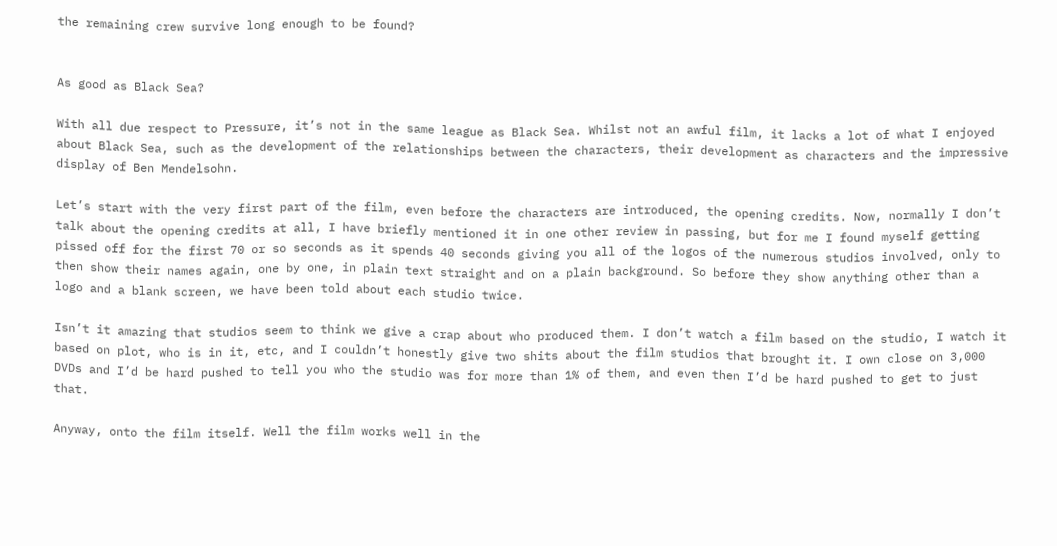the remaining crew survive long enough to be found?


As good as Black Sea?

With all due respect to Pressure, it’s not in the same league as Black Sea. Whilst not an awful film, it lacks a lot of what I enjoyed about Black Sea, such as the development of the relationships between the characters, their development as characters and the impressive display of Ben Mendelsohn.

Let’s start with the very first part of the film, even before the characters are introduced, the opening credits. Now, normally I don’t talk about the opening credits at all, I have briefly mentioned it in one other review in passing, but for me I found myself getting pissed off for the first 70 or so seconds as it spends 40 seconds giving you all of the logos of the numerous studios involved, only to then show their names again, one by one, in plain text straight and on a plain background. So before they show anything other than a logo and a blank screen, we have been told about each studio twice.

Isn’t it amazing that studios seem to think we give a crap about who produced them. I don’t watch a film based on the studio, I watch it based on plot, who is in it, etc, and I couldn’t honestly give two shits about the film studios that brought it. I own close on 3,000 DVDs and I’d be hard pushed to tell you who the studio was for more than 1% of them, and even then I’d be hard pushed to get to just that.

Anyway, onto the film itself. Well the film works well in the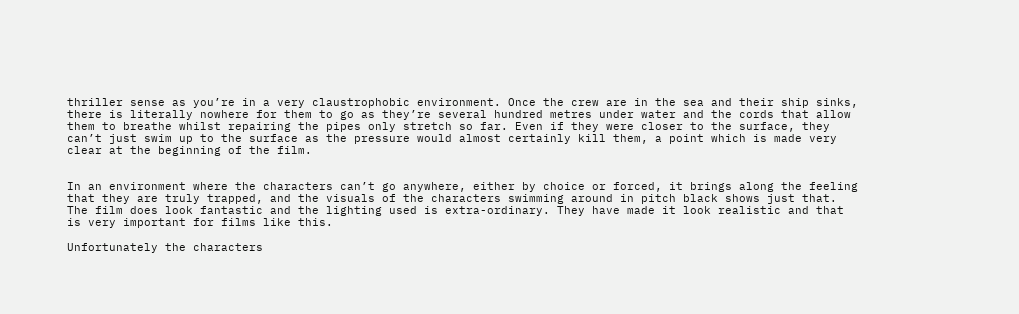thriller sense as you’re in a very claustrophobic environment. Once the crew are in the sea and their ship sinks, there is literally nowhere for them to go as they’re several hundred metres under water and the cords that allow them to breathe whilst repairing the pipes only stretch so far. Even if they were closer to the surface, they can’t just swim up to the surface as the pressure would almost certainly kill them, a point which is made very clear at the beginning of the film.


In an environment where the characters can’t go anywhere, either by choice or forced, it brings along the feeling that they are truly trapped, and the visuals of the characters swimming around in pitch black shows just that. The film does look fantastic and the lighting used is extra-ordinary. They have made it look realistic and that is very important for films like this.

Unfortunately the characters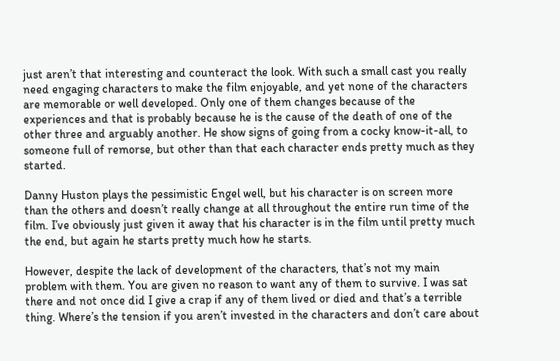just aren’t that interesting and counteract the look. With such a small cast you really need engaging characters to make the film enjoyable, and yet none of the characters are memorable or well developed. Only one of them changes because of the experiences and that is probably because he is the cause of the death of one of the other three and arguably another. He show signs of going from a cocky know-it-all, to someone full of remorse, but other than that each character ends pretty much as they started.

Danny Huston plays the pessimistic Engel well, but his character is on screen more than the others and doesn’t really change at all throughout the entire run time of the film. I’ve obviously just given it away that his character is in the film until pretty much the end, but again he starts pretty much how he starts.

However, despite the lack of development of the characters, that’s not my main problem with them. You are given no reason to want any of them to survive. I was sat there and not once did I give a crap if any of them lived or died and that’s a terrible thing. Where’s the tension if you aren’t invested in the characters and don’t care about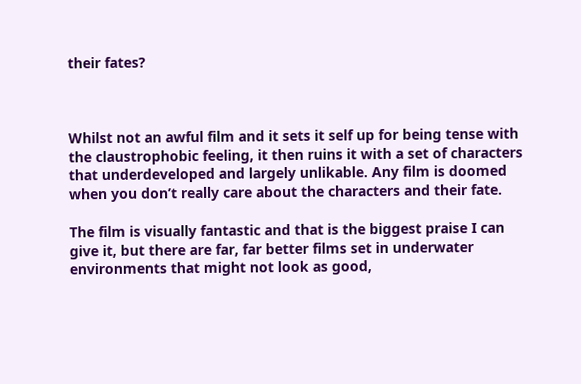their fates?



Whilst not an awful film and it sets it self up for being tense with the claustrophobic feeling, it then ruins it with a set of characters that underdeveloped and largely unlikable. Any film is doomed when you don’t really care about the characters and their fate.

The film is visually fantastic and that is the biggest praise I can give it, but there are far, far better films set in underwater environments that might not look as good,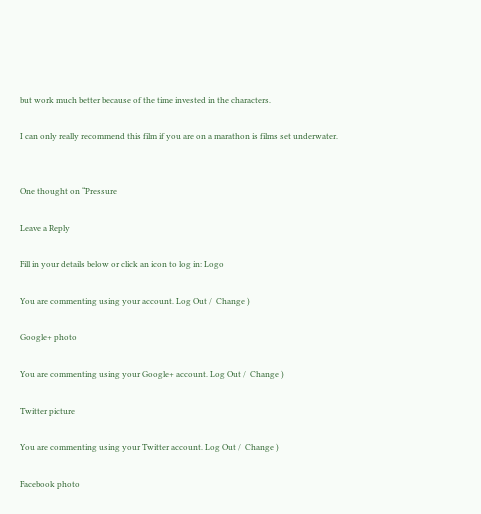but work much better because of the time invested in the characters.

I can only really recommend this film if you are on a marathon is films set underwater.


One thought on “Pressure

Leave a Reply

Fill in your details below or click an icon to log in: Logo

You are commenting using your account. Log Out /  Change )

Google+ photo

You are commenting using your Google+ account. Log Out /  Change )

Twitter picture

You are commenting using your Twitter account. Log Out /  Change )

Facebook photo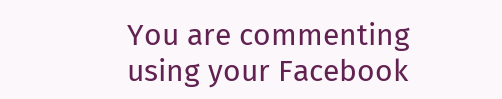You are commenting using your Facebook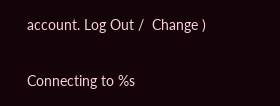account. Log Out /  Change )


Connecting to %s